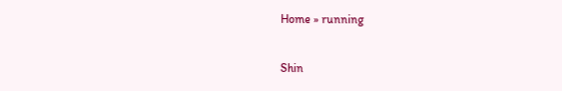Home » running

Shin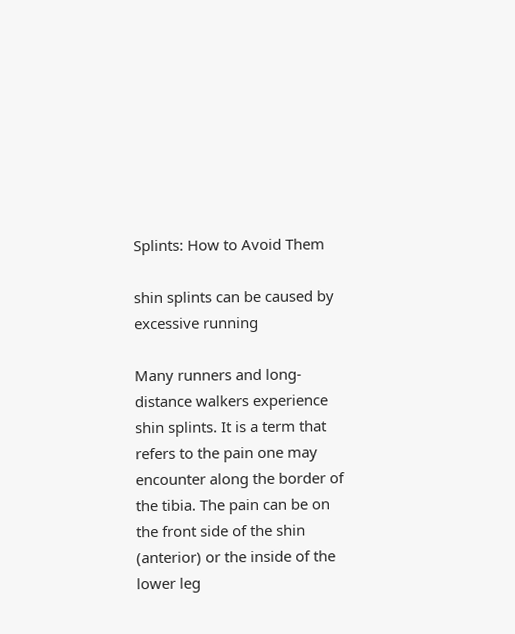Splints: How to Avoid Them

shin splints can be caused by excessive running

Many runners and long-distance walkers experience shin splints. It is a term that refers to the pain one may encounter along the border of the tibia. The pain can be on the front side of the shin (anterior) or the inside of the lower leg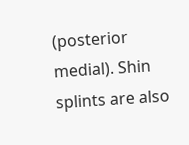(posterior medial). Shin splints are also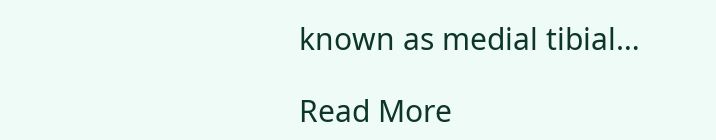known as medial tibial…

Read More